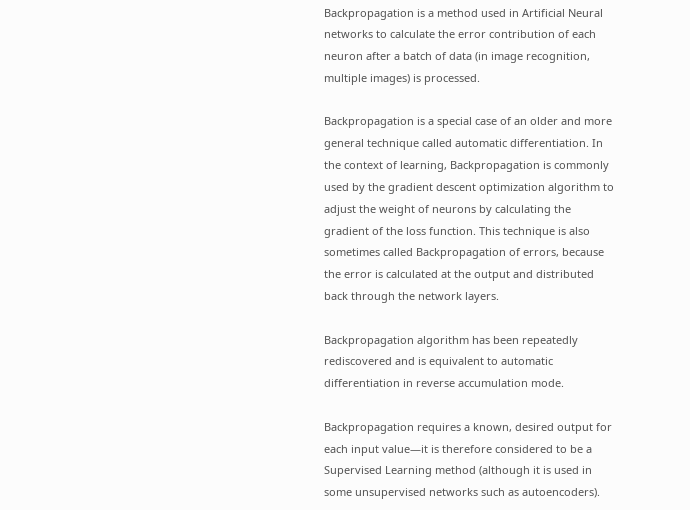Backpropagation is a method used in Artificial Neural networks to calculate the error contribution of each neuron after a batch of data (in image recognition, multiple images) is processed.

Backpropagation is a special case of an older and more general technique called automatic differentiation. In the context of learning, Backpropagation is commonly used by the gradient descent optimization algorithm to adjust the weight of neurons by calculating the gradient of the loss function. This technique is also sometimes called Backpropagation of errors, because the error is calculated at the output and distributed back through the network layers.

Backpropagation algorithm has been repeatedly rediscovered and is equivalent to automatic differentiation in reverse accumulation mode.

Backpropagation requires a known, desired output for each input value—it is therefore considered to be a Supervised Learning method (although it is used in some unsupervised networks such as autoencoders).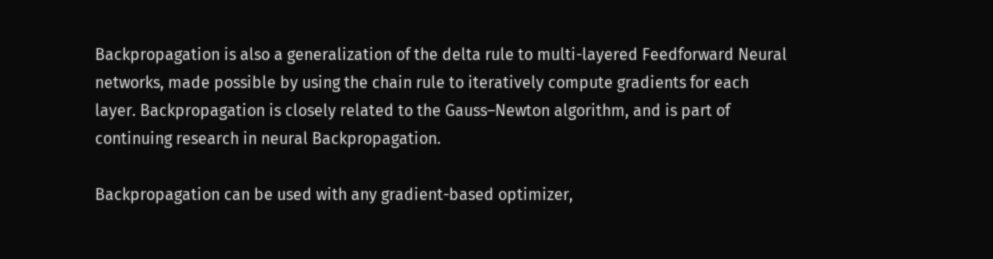Backpropagation is also a generalization of the delta rule to multi-layered Feedforward Neural networks, made possible by using the chain rule to iteratively compute gradients for each layer. Backpropagation is closely related to the Gauss–Newton algorithm, and is part of continuing research in neural Backpropagation.

Backpropagation can be used with any gradient-based optimizer,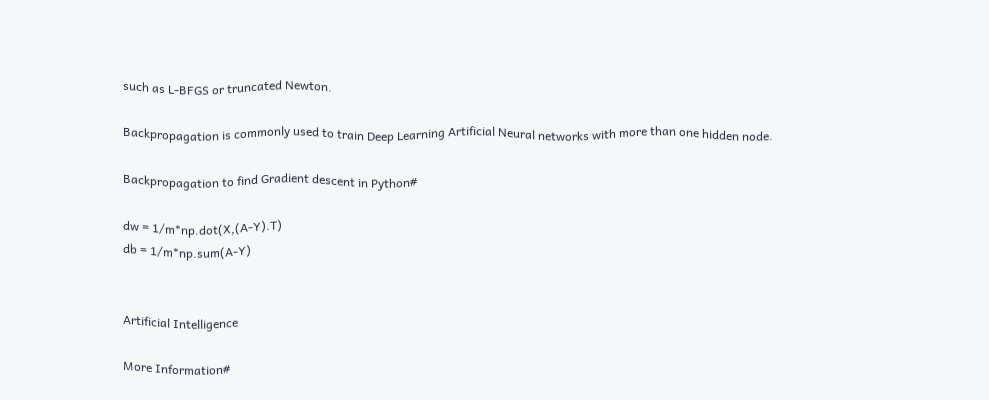such as L-BFGS or truncated Newton.

Backpropagation is commonly used to train Deep Learning Artificial Neural networks with more than one hidden node.

Backpropagation to find Gradient descent in Python#

dw = 1/m*np.dot(X,(A-Y).T)
db = 1/m*np.sum(A-Y)


Artificial Intelligence

More Information#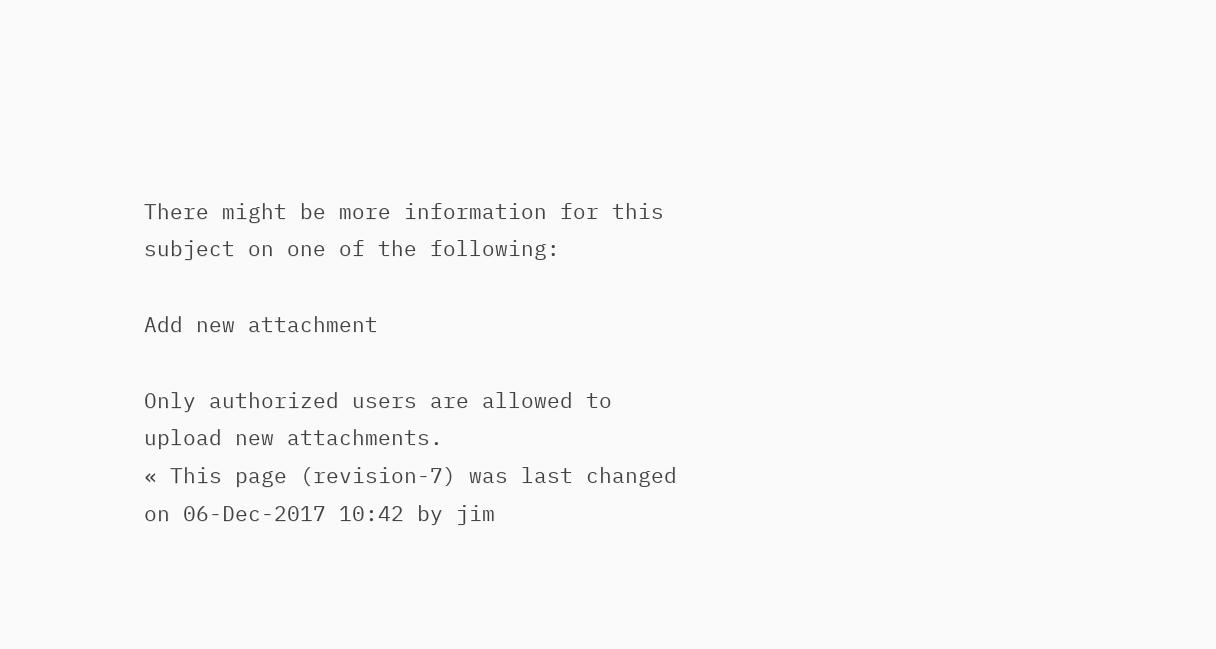There might be more information for this subject on one of the following:

Add new attachment

Only authorized users are allowed to upload new attachments.
« This page (revision-7) was last changed on 06-Dec-2017 10:42 by jim